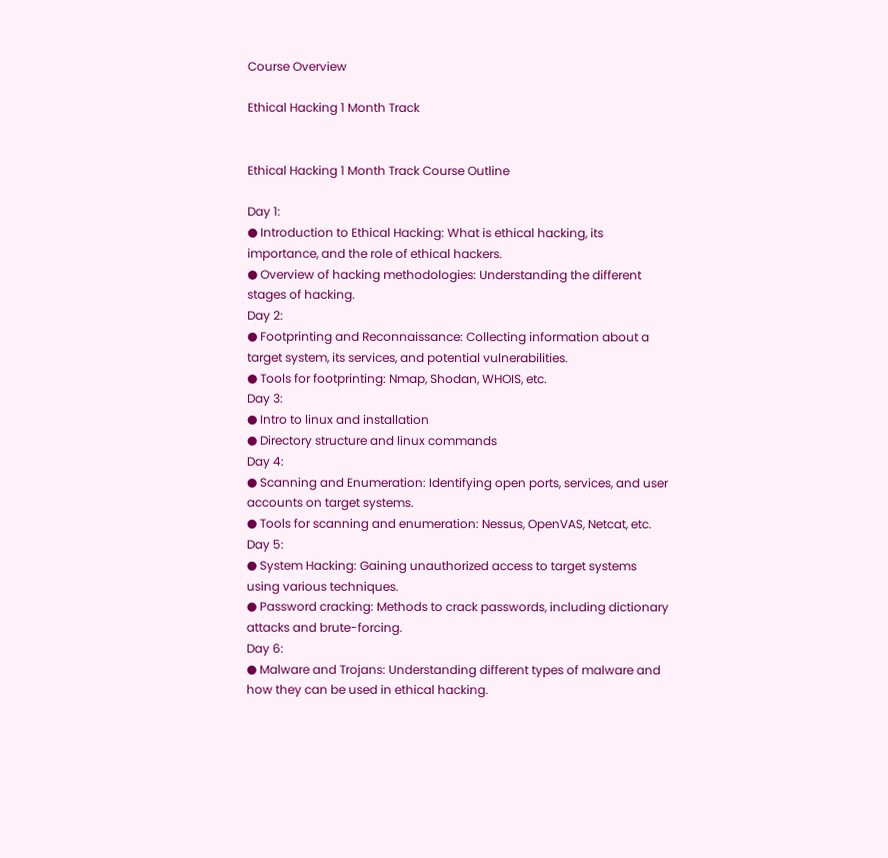Course Overview

Ethical Hacking 1 Month Track


Ethical Hacking 1 Month Track Course Outline

Day 1:
● Introduction to Ethical Hacking: What is ethical hacking, its
importance, and the role of ethical hackers.
● Overview of hacking methodologies: Understanding the different
stages of hacking.
Day 2:
● Footprinting and Reconnaissance: Collecting information about a
target system, its services, and potential vulnerabilities.
● Tools for footprinting: Nmap, Shodan, WHOIS, etc.
Day 3:
● Intro to linux and installation
● Directory structure and linux commands
Day 4:
● Scanning and Enumeration: Identifying open ports, services, and user
accounts on target systems.
● Tools for scanning and enumeration: Nessus, OpenVAS, Netcat, etc.
Day 5:
● System Hacking: Gaining unauthorized access to target systems
using various techniques.
● Password cracking: Methods to crack passwords, including dictionary
attacks and brute-forcing.
Day 6:
● Malware and Trojans: Understanding different types of malware and
how they can be used in ethical hacking.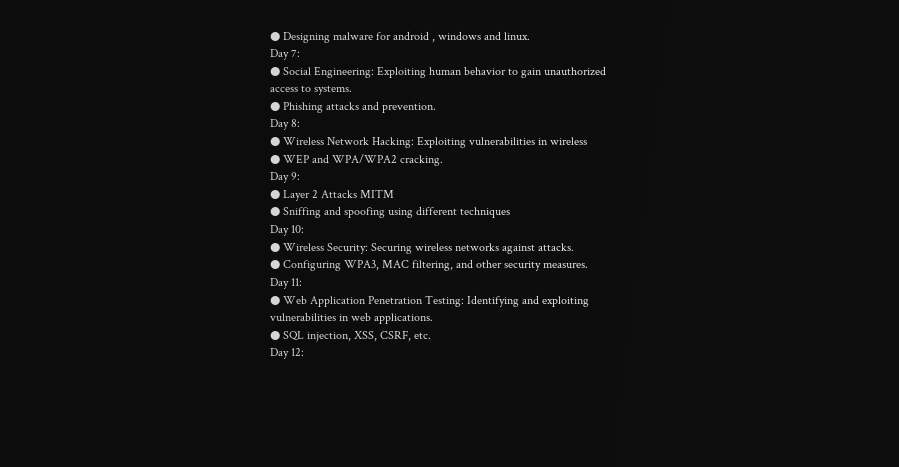● Designing malware for android , windows and linux.
Day 7:
● Social Engineering: Exploiting human behavior to gain unauthorized
access to systems.
● Phishing attacks and prevention.
Day 8:
● Wireless Network Hacking: Exploiting vulnerabilities in wireless
● WEP and WPA/WPA2 cracking.
Day 9:
● Layer 2 Attacks MITM
● Sniffing and spoofing using different techniques
Day 10:
● Wireless Security: Securing wireless networks against attacks.
● Configuring WPA3, MAC filtering, and other security measures.
Day 11:
● Web Application Penetration Testing: Identifying and exploiting
vulnerabilities in web applications.
● SQL injection, XSS, CSRF, etc.
Day 12: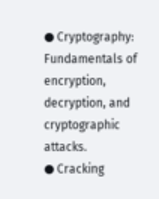● Cryptography: Fundamentals of encryption, decryption, and
cryptographic attacks.
● Cracking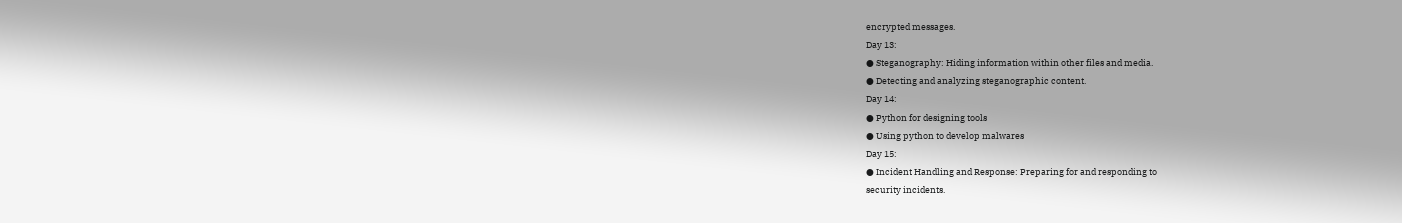encrypted messages.
Day 13:
● Steganography: Hiding information within other files and media.
● Detecting and analyzing steganographic content.
Day 14:
● Python for designing tools
● Using python to develop malwares
Day 15:
● Incident Handling and Response: Preparing for and responding to
security incidents.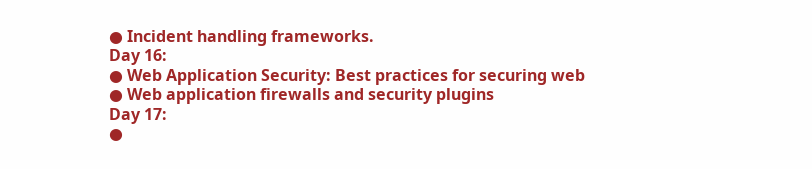● Incident handling frameworks.
Day 16:
● Web Application Security: Best practices for securing web
● Web application firewalls and security plugins
Day 17:
●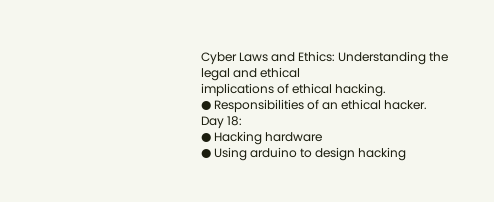Cyber Laws and Ethics: Understanding the legal and ethical
implications of ethical hacking.
● Responsibilities of an ethical hacker.
Day 18:
● Hacking hardware
● Using arduino to design hacking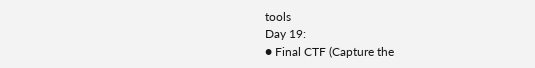tools
Day 19:
● Final CTF (Capture the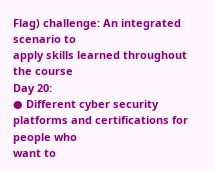Flag) challenge: An integrated scenario to
apply skills learned throughout the course
Day 20:
● Different cyber security platforms and certifications for people who
want to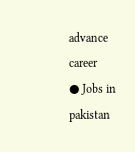advance career
● Jobs in pakistan